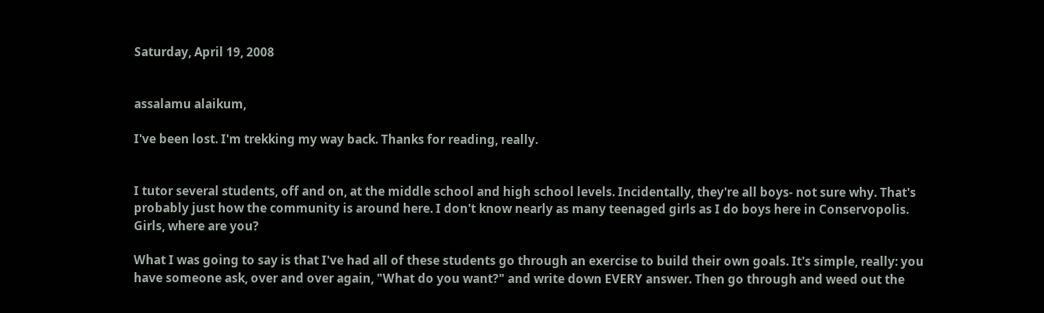Saturday, April 19, 2008


assalamu alaikum,

I've been lost. I'm trekking my way back. Thanks for reading, really.


I tutor several students, off and on, at the middle school and high school levels. Incidentally, they're all boys- not sure why. That's probably just how the community is around here. I don't know nearly as many teenaged girls as I do boys here in Conservopolis. Girls, where are you?

What I was going to say is that I've had all of these students go through an exercise to build their own goals. It's simple, really: you have someone ask, over and over again, "What do you want?" and write down EVERY answer. Then go through and weed out the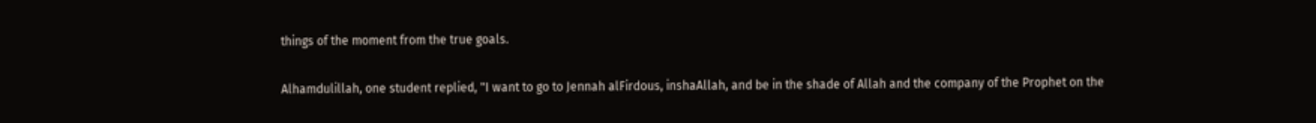things of the moment from the true goals.

Alhamdulillah, one student replied, "I want to go to Jennah alFirdous, inshaAllah, and be in the shade of Allah and the company of the Prophet on the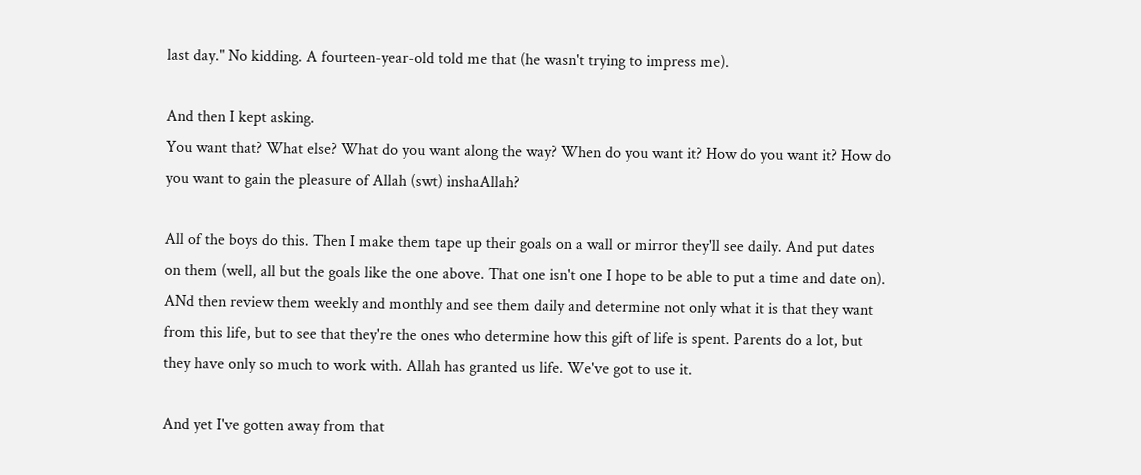last day." No kidding. A fourteen-year-old told me that (he wasn't trying to impress me).

And then I kept asking.
You want that? What else? What do you want along the way? When do you want it? How do you want it? How do you want to gain the pleasure of Allah (swt) inshaAllah?

All of the boys do this. Then I make them tape up their goals on a wall or mirror they'll see daily. And put dates on them (well, all but the goals like the one above. That one isn't one I hope to be able to put a time and date on). ANd then review them weekly and monthly and see them daily and determine not only what it is that they want from this life, but to see that they're the ones who determine how this gift of life is spent. Parents do a lot, but they have only so much to work with. Allah has granted us life. We've got to use it.

And yet I've gotten away from that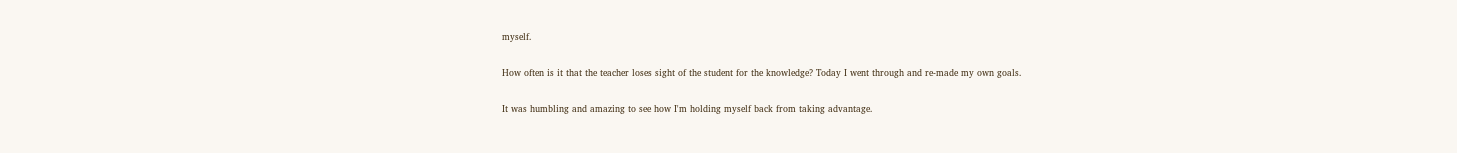myself.

How often is it that the teacher loses sight of the student for the knowledge? Today I went through and re-made my own goals.

It was humbling and amazing to see how I'm holding myself back from taking advantage.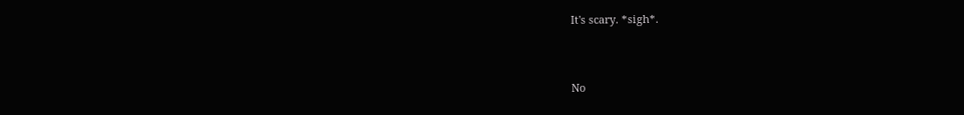It's scary. *sigh*.


No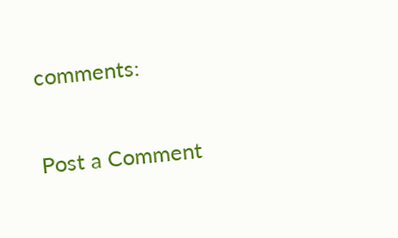comments:

Post a Comment